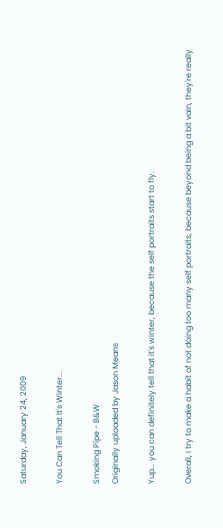Saturday, January 24, 2009

You Can Tell That It's Winter...

Smoking Pipe - B&W
Originally uploaded by Jason Means

Yup... you can definitely tell that it's winter, because the self portraits start to fly.

Overall, I try to make a habit of not doing too many self portraits, because beyond being a bit vain, they're really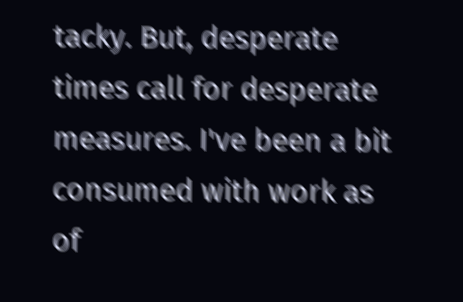tacky. But, desperate times call for desperate measures. I've been a bit consumed with work as of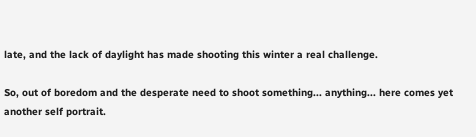late, and the lack of daylight has made shooting this winter a real challenge.

So, out of boredom and the desperate need to shoot something... anything... here comes yet another self portrait.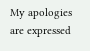My apologies are expressed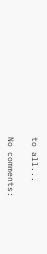to all...

No comments: